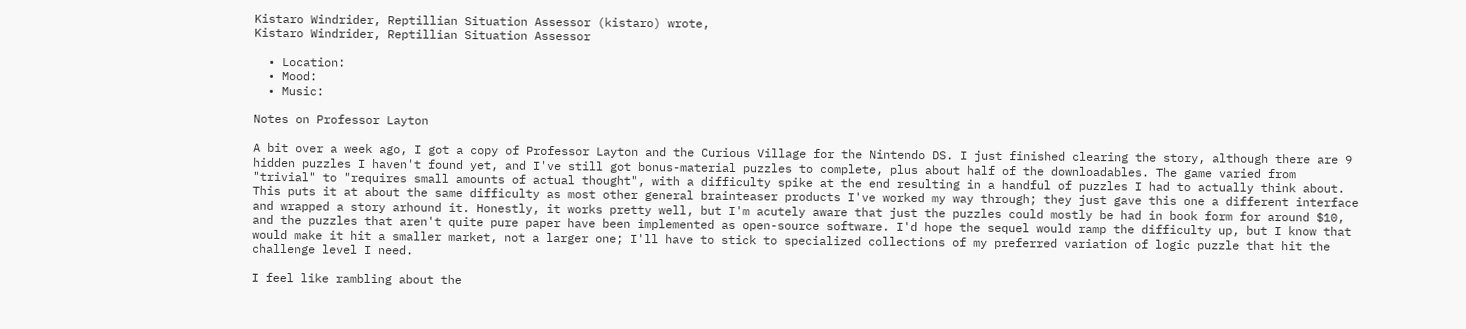Kistaro Windrider, Reptillian Situation Assessor (kistaro) wrote,
Kistaro Windrider, Reptillian Situation Assessor

  • Location:
  • Mood:
  • Music:

Notes on Professor Layton

A bit over a week ago, I got a copy of Professor Layton and the Curious Village for the Nintendo DS. I just finished clearing the story, although there are 9 hidden puzzles I haven't found yet, and I've still got bonus-material puzzles to complete, plus about half of the downloadables. The game varied from "trivial" to "requires small amounts of actual thought", with a difficulty spike at the end resulting in a handful of puzzles I had to actually think about. This puts it at about the same difficulty as most other general brainteaser products I've worked my way through; they just gave this one a different interface and wrapped a story arhound it. Honestly, it works pretty well, but I'm acutely aware that just the puzzles could mostly be had in book form for around $10, and the puzzles that aren't quite pure paper have been implemented as open-source software. I'd hope the sequel would ramp the difficulty up, but I know that would make it hit a smaller market, not a larger one; I'll have to stick to specialized collections of my preferred variation of logic puzzle that hit the challenge level I need.

I feel like rambling about the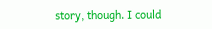story, though. I could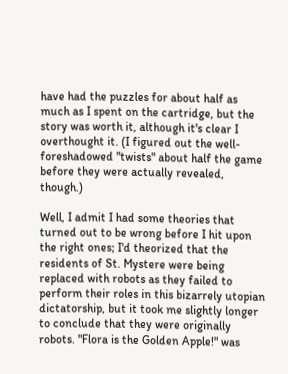have had the puzzles for about half as much as I spent on the cartridge, but the story was worth it, although it's clear I overthought it. (I figured out the well-foreshadowed "twists" about half the game before they were actually revealed, though.)

Well, I admit I had some theories that turned out to be wrong before I hit upon the right ones; I'd theorized that the residents of St. Mystere were being replaced with robots as they failed to perform their roles in this bizarrely utopian dictatorship, but it took me slightly longer to conclude that they were originally robots. "Flora is the Golden Apple!" was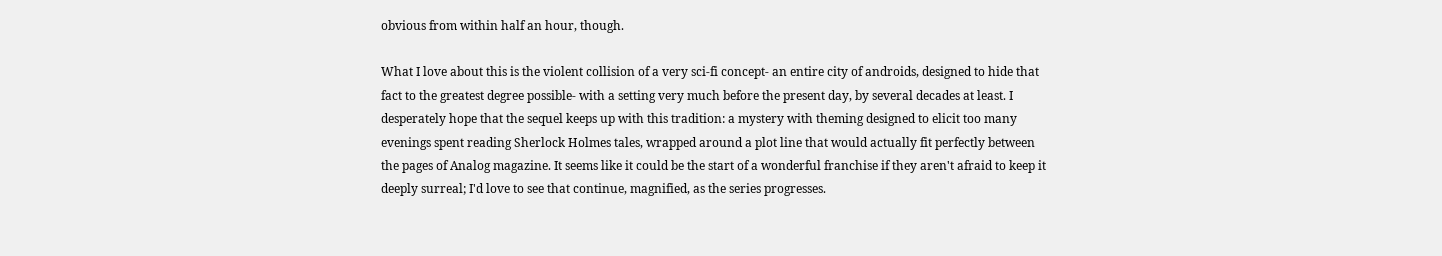obvious from within half an hour, though.

What I love about this is the violent collision of a very sci-fi concept- an entire city of androids, designed to hide that fact to the greatest degree possible- with a setting very much before the present day, by several decades at least. I desperately hope that the sequel keeps up with this tradition: a mystery with theming designed to elicit too many evenings spent reading Sherlock Holmes tales, wrapped around a plot line that would actually fit perfectly between the pages of Analog magazine. It seems like it could be the start of a wonderful franchise if they aren't afraid to keep it deeply surreal; I'd love to see that continue, magnified, as the series progresses.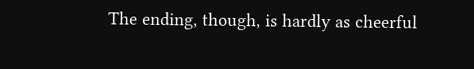The ending, though, is hardly as cheerful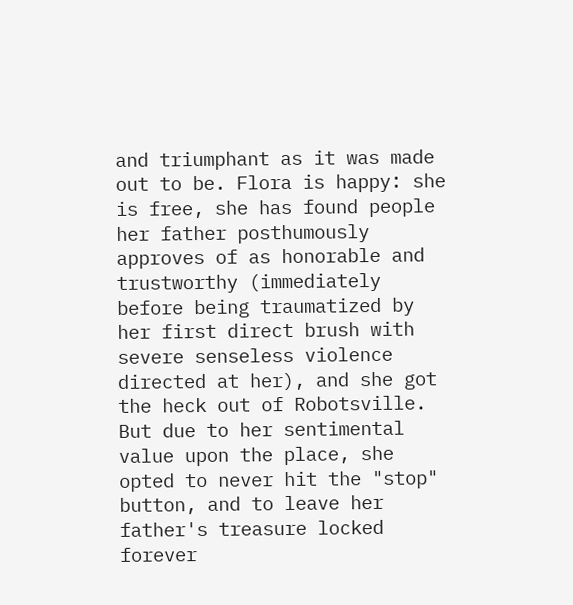and triumphant as it was made out to be. Flora is happy: she is free, she has found people her father posthumously approves of as honorable and trustworthy (immediately before being traumatized by her first direct brush with severe senseless violence directed at her), and she got the heck out of Robotsville. But due to her sentimental value upon the place, she opted to never hit the "stop" button, and to leave her father's treasure locked forever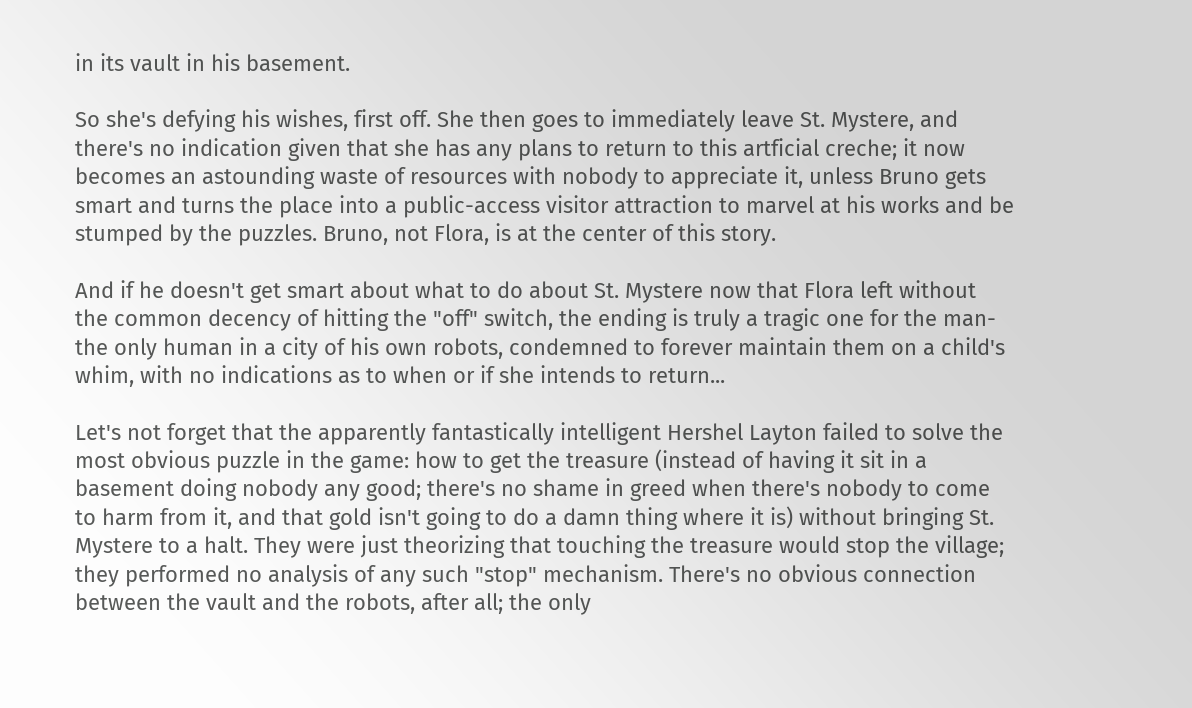in its vault in his basement.

So she's defying his wishes, first off. She then goes to immediately leave St. Mystere, and there's no indication given that she has any plans to return to this artficial creche; it now becomes an astounding waste of resources with nobody to appreciate it, unless Bruno gets smart and turns the place into a public-access visitor attraction to marvel at his works and be stumped by the puzzles. Bruno, not Flora, is at the center of this story.

And if he doesn't get smart about what to do about St. Mystere now that Flora left without the common decency of hitting the "off" switch, the ending is truly a tragic one for the man- the only human in a city of his own robots, condemned to forever maintain them on a child's whim, with no indications as to when or if she intends to return...

Let's not forget that the apparently fantastically intelligent Hershel Layton failed to solve the most obvious puzzle in the game: how to get the treasure (instead of having it sit in a basement doing nobody any good; there's no shame in greed when there's nobody to come to harm from it, and that gold isn't going to do a damn thing where it is) without bringing St. Mystere to a halt. They were just theorizing that touching the treasure would stop the village; they performed no analysis of any such "stop" mechanism. There's no obvious connection between the vault and the robots, after all; the only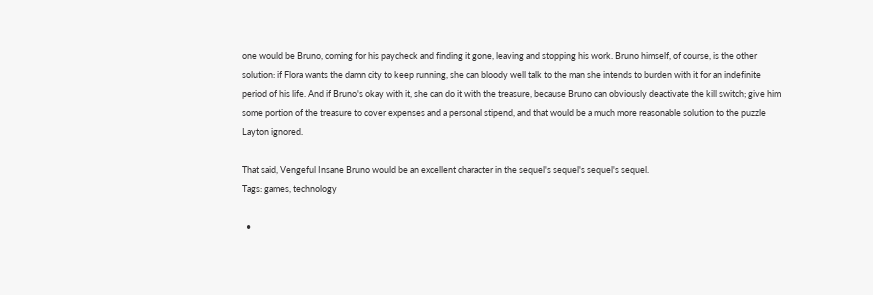one would be Bruno, coming for his paycheck and finding it gone, leaving and stopping his work. Bruno himself, of course, is the other solution: if Flora wants the damn city to keep running, she can bloody well talk to the man she intends to burden with it for an indefinite period of his life. And if Bruno's okay with it, she can do it with the treasure, because Bruno can obviously deactivate the kill switch; give him some portion of the treasure to cover expenses and a personal stipend, and that would be a much more reasonable solution to the puzzle Layton ignored.

That said, Vengeful Insane Bruno would be an excellent character in the sequel's sequel's sequel's sequel.
Tags: games, technology

  •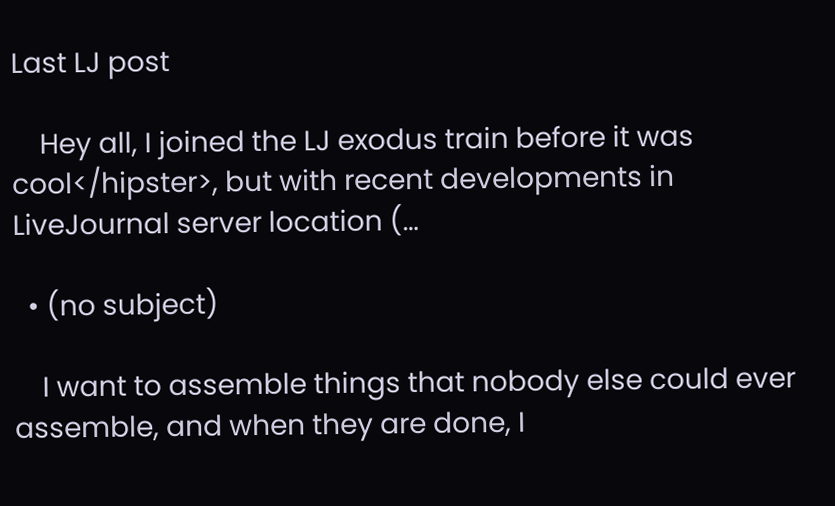Last LJ post

    Hey all, I joined the LJ exodus train before it was cool</hipster>, but with recent developments in LiveJournal server location (…

  • (no subject)

    I want to assemble things that nobody else could ever assemble, and when they are done, I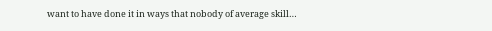want to have done it in ways that nobody of average skill…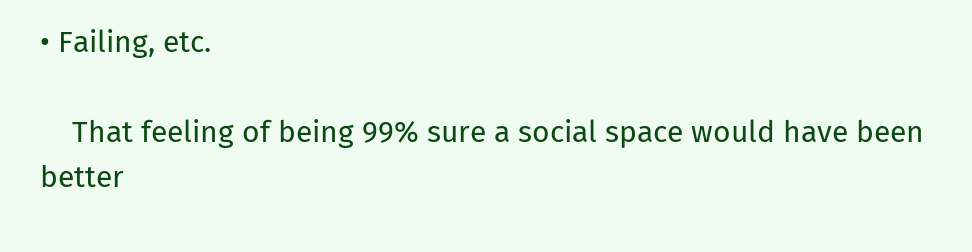• Failing, etc.

    That feeling of being 99% sure a social space would have been better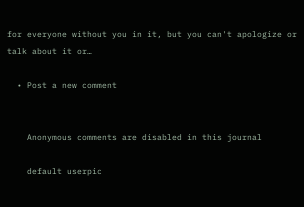for everyone without you in it, but you can't apologize or talk about it or…

  • Post a new comment


    Anonymous comments are disabled in this journal

    default userpic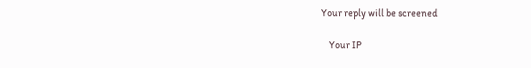Your reply will be screened

    Your IP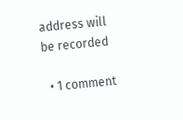address will be recorded

  • 1 comment